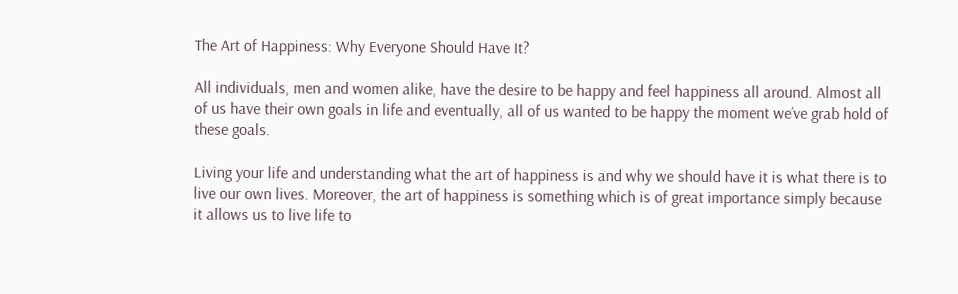The Art of Happiness: Why Everyone Should Have It?

All individuals, men and women alike, have the desire to be happy and feel happiness all around. Almost all of us have their own goals in life and eventually, all of us wanted to be happy the moment we’ve grab hold of these goals.

Living your life and understanding what the art of happiness is and why we should have it is what there is to live our own lives. Moreover, the art of happiness is something which is of great importance simply because it allows us to live life to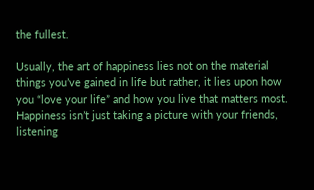the fullest.

Usually, the art of happiness lies not on the material things you’ve gained in life but rather, it lies upon how you “love your life” and how you live that matters most. Happiness isn’t just taking a picture with your friends, listening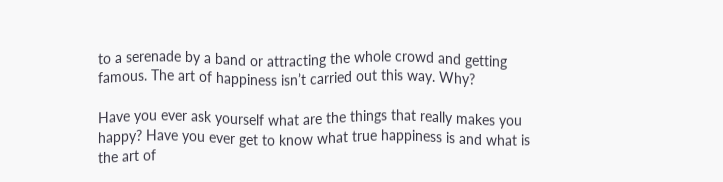to a serenade by a band or attracting the whole crowd and getting famous. The art of happiness isn’t carried out this way. Why?

Have you ever ask yourself what are the things that really makes you happy? Have you ever get to know what true happiness is and what is the art of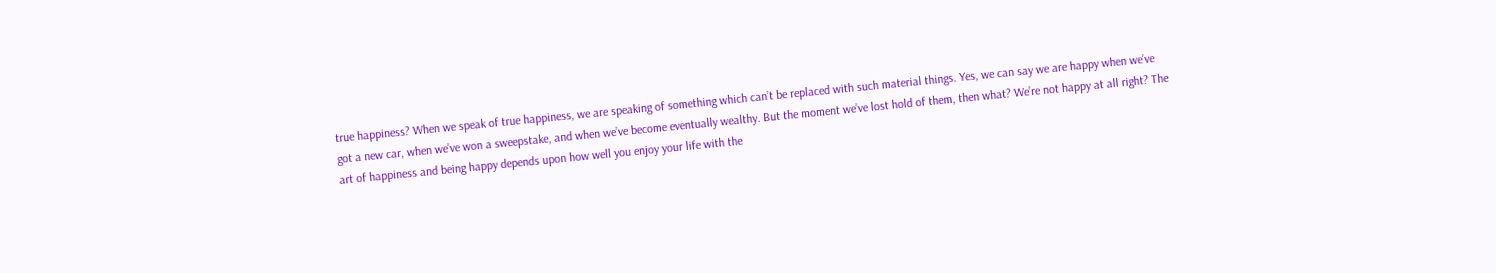true happiness? When we speak of true happiness, we are speaking of something which can’t be replaced with such material things. Yes, we can say we are happy when we’ve got a new car, when we’ve won a sweepstake, and when we’ve become eventually wealthy. But the moment we’ve lost hold of them, then what? We’re not happy at all right? The art of happiness and being happy depends upon how well you enjoy your life with the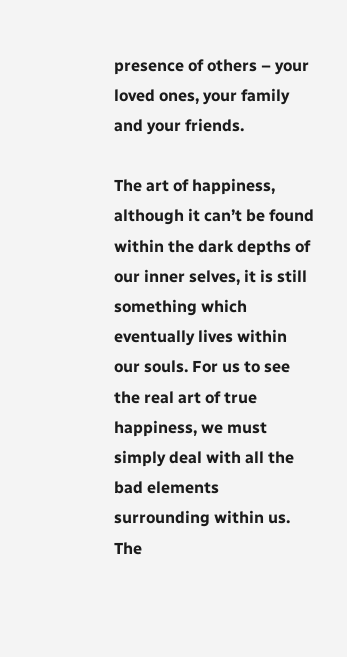presence of others – your loved ones, your family and your friends.

The art of happiness, although it can’t be found within the dark depths of our inner selves, it is still something which eventually lives within our souls. For us to see the real art of true happiness, we must simply deal with all the bad elements surrounding within us. The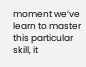moment we’ve learn to master this particular skill, it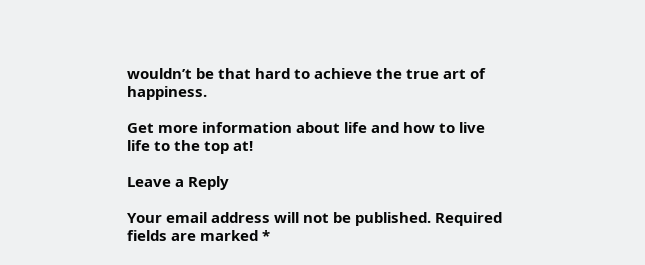wouldn’t be that hard to achieve the true art of happiness.

Get more information about life and how to live life to the top at!

Leave a Reply

Your email address will not be published. Required fields are marked *